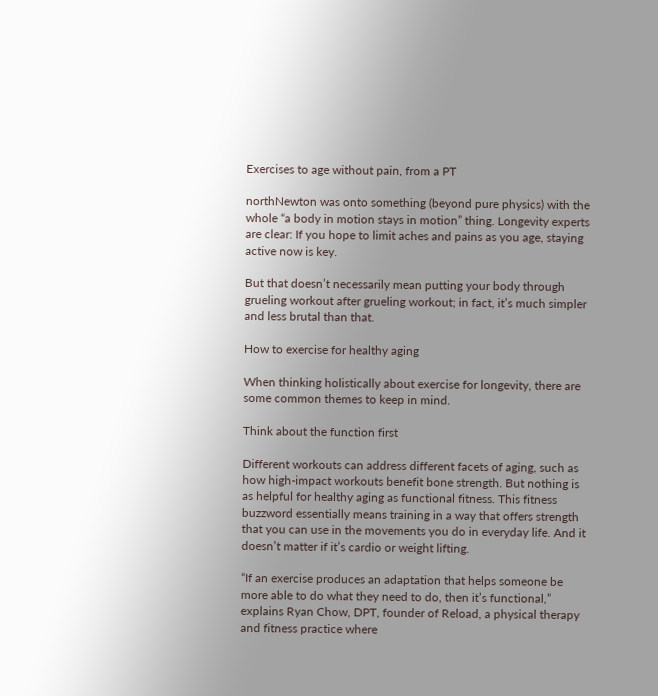Exercises to age without pain, from a PT

northNewton was onto something (beyond pure physics) with the whole “a body in motion stays in motion” thing. Longevity experts are clear: If you hope to limit aches and pains as you age, staying active now is key.

But that doesn’t necessarily mean putting your body through grueling workout after grueling workout; in fact, it’s much simpler and less brutal than that.

How to exercise for healthy aging

When thinking holistically about exercise for longevity, there are some common themes to keep in mind.

Think about the function first

Different workouts can address different facets of aging, such as how high-impact workouts benefit bone strength. But nothing is as helpful for healthy aging as functional fitness. This fitness buzzword essentially means training in a way that offers strength that you can use in the movements you do in everyday life. And it doesn’t matter if it’s cardio or weight lifting.

“If an exercise produces an adaptation that helps someone be more able to do what they need to do, then it’s functional,” explains Ryan Chow, DPT, founder of Reload, a physical therapy and fitness practice where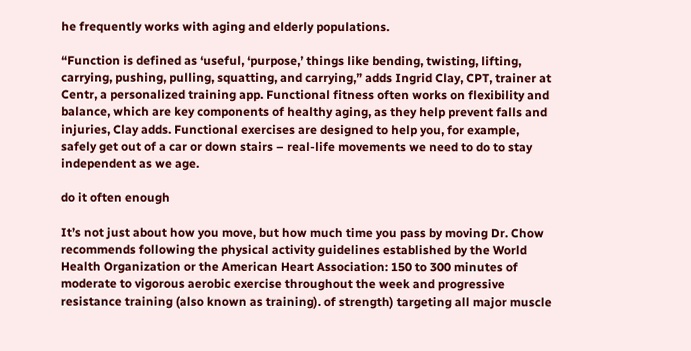he frequently works with aging and elderly populations.

“Function is defined as ‘useful, ‘purpose,’ things like bending, twisting, lifting, carrying, pushing, pulling, squatting, and carrying,” adds Ingrid Clay, CPT, trainer at Centr, a personalized training app. Functional fitness often works on flexibility and balance, which are key components of healthy aging, as they help prevent falls and injuries, Clay adds. Functional exercises are designed to help you, for example, safely get out of a car or down stairs – real-life movements we need to do to stay independent as we age.

do it often enough

It’s not just about how you move, but how much time you pass by moving Dr. Chow recommends following the physical activity guidelines established by the World Health Organization or the American Heart Association: 150 to 300 minutes of moderate to vigorous aerobic exercise throughout the week and progressive resistance training (also known as training). of strength) targeting all major muscle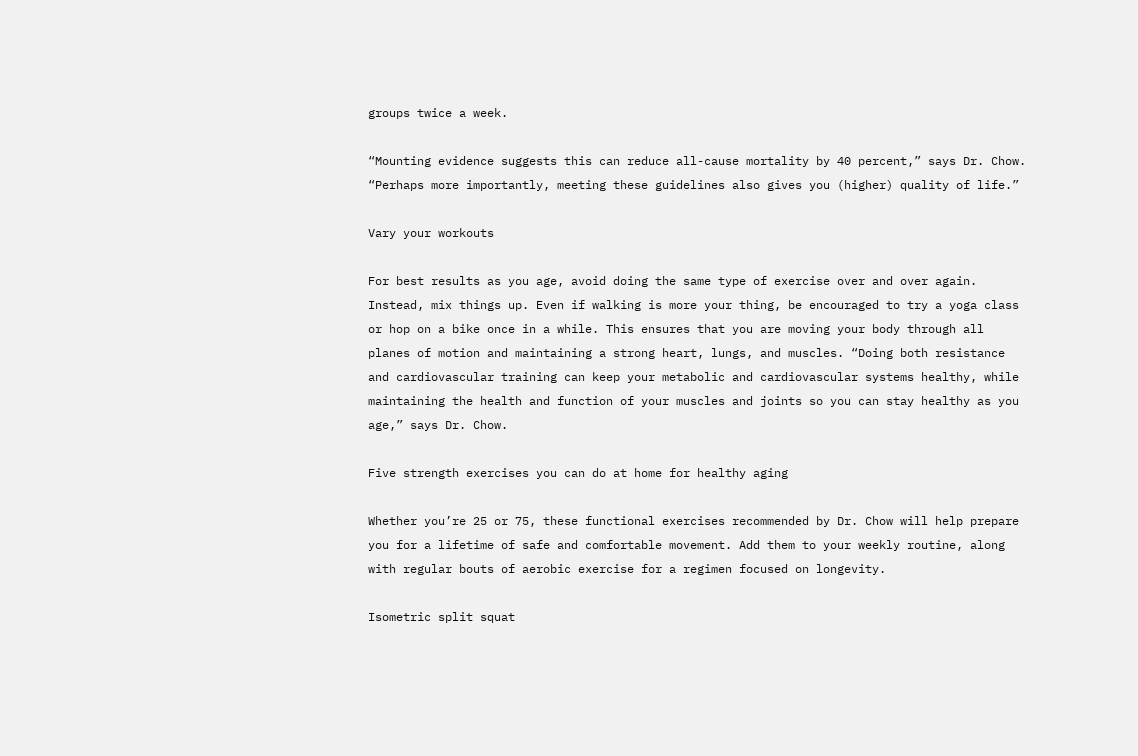groups twice a week.

“Mounting evidence suggests this can reduce all-cause mortality by 40 percent,” says Dr. Chow. “Perhaps more importantly, meeting these guidelines also gives you (higher) quality of life.”

Vary your workouts

For best results as you age, avoid doing the same type of exercise over and over again. Instead, mix things up. Even if walking is more your thing, be encouraged to try a yoga class or hop on a bike once in a while. This ensures that you are moving your body through all planes of motion and maintaining a strong heart, lungs, and muscles. “Doing both resistance and cardiovascular training can keep your metabolic and cardiovascular systems healthy, while maintaining the health and function of your muscles and joints so you can stay healthy as you age,” says Dr. Chow.

Five strength exercises you can do at home for healthy aging

Whether you’re 25 or 75, these functional exercises recommended by Dr. Chow will help prepare you for a lifetime of safe and comfortable movement. Add them to your weekly routine, along with regular bouts of aerobic exercise for a regimen focused on longevity.

Isometric split squat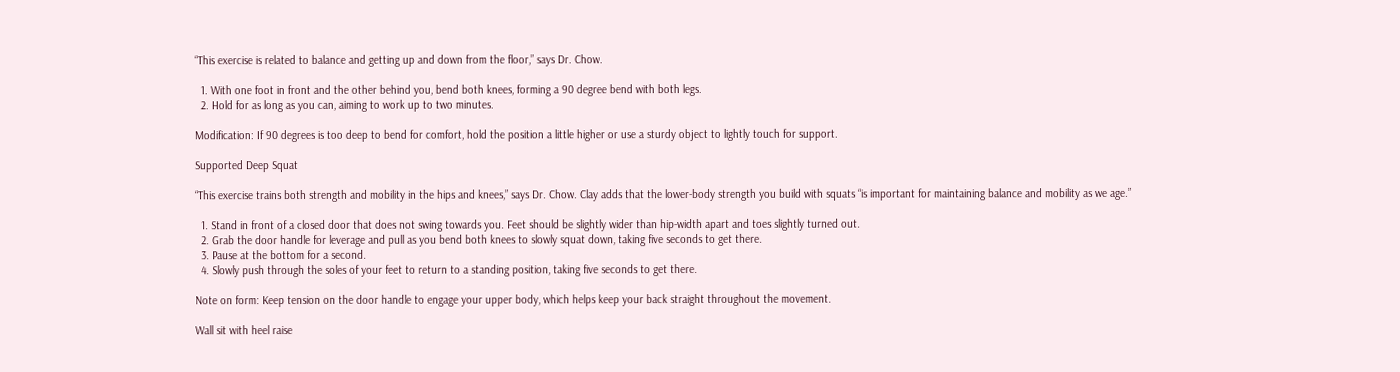“This exercise is related to balance and getting up and down from the floor,” says Dr. Chow.

  1. With one foot in front and the other behind you, bend both knees, forming a 90 degree bend with both legs.
  2. Hold for as long as you can, aiming to work up to two minutes.

Modification: If 90 degrees is too deep to bend for comfort, hold the position a little higher or use a sturdy object to lightly touch for support.

Supported Deep Squat

“This exercise trains both strength and mobility in the hips and knees,” says Dr. Chow. Clay adds that the lower-body strength you build with squats “is important for maintaining balance and mobility as we age.”

  1. Stand in front of a closed door that does not swing towards you. Feet should be slightly wider than hip-width apart and toes slightly turned out.
  2. Grab the door handle for leverage and pull as you bend both knees to slowly squat down, taking five seconds to get there.
  3. Pause at the bottom for a second.
  4. Slowly push through the soles of your feet to return to a standing position, taking five seconds to get there.

Note on form: Keep tension on the door handle to engage your upper body, which helps keep your back straight throughout the movement.

Wall sit with heel raise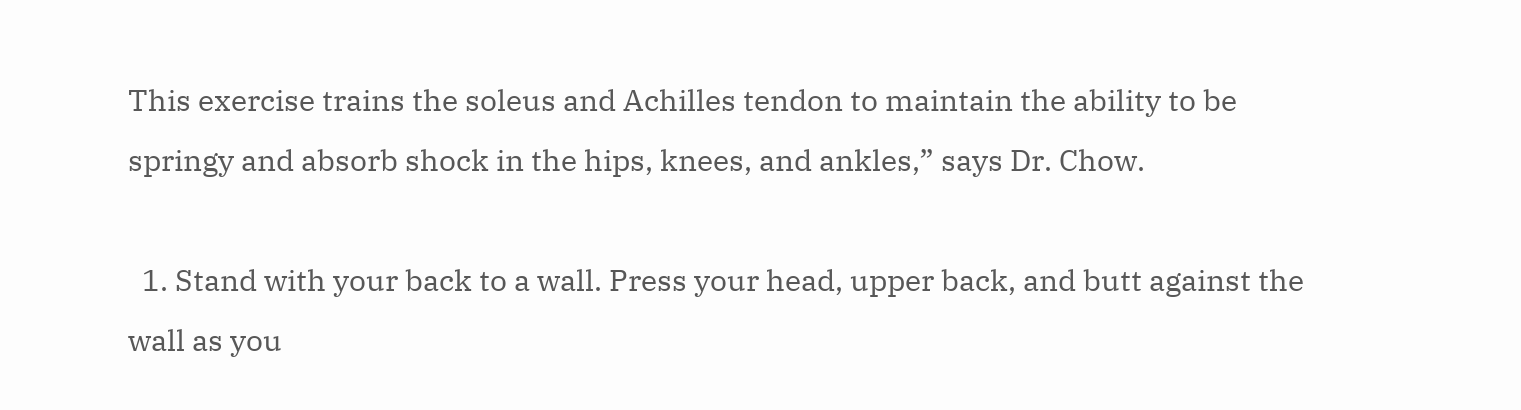This exercise trains the soleus and Achilles tendon to maintain the ability to be springy and absorb shock in the hips, knees, and ankles,” says Dr. Chow.

  1. Stand with your back to a wall. Press your head, upper back, and butt against the wall as you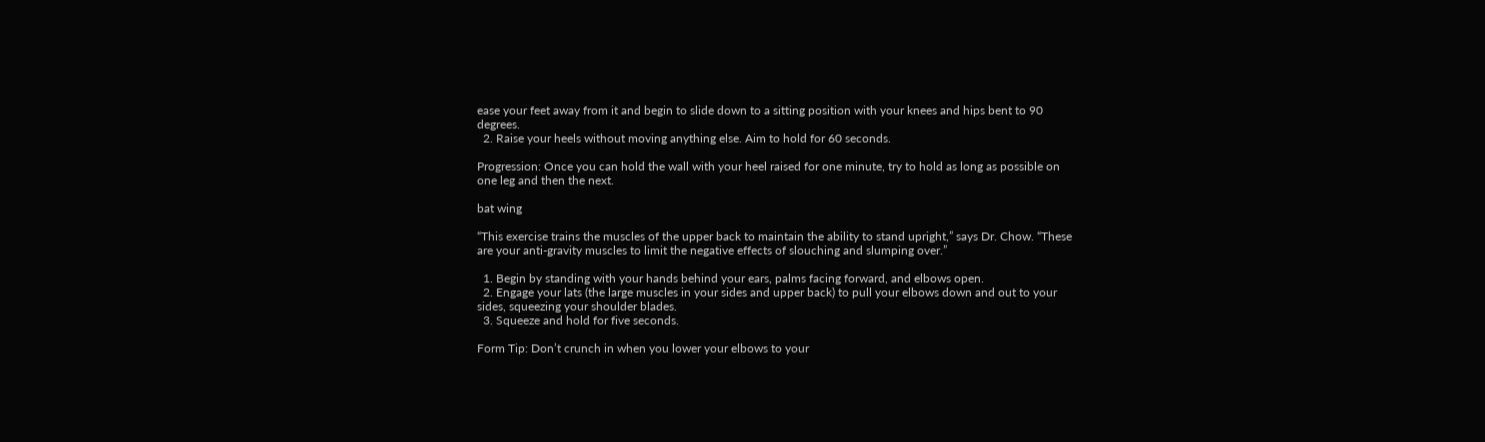ease your feet away from it and begin to slide down to a sitting position with your knees and hips bent to 90 degrees.
  2. Raise your heels without moving anything else. Aim to hold for 60 seconds.

Progression: Once you can hold the wall with your heel raised for one minute, try to hold as long as possible on one leg and then the next.

bat wing

“This exercise trains the muscles of the upper back to maintain the ability to stand upright,” says Dr. Chow. “These are your anti-gravity muscles to limit the negative effects of slouching and slumping over.”

  1. Begin by standing with your hands behind your ears, palms facing forward, and elbows open.
  2. Engage your lats (the large muscles in your sides and upper back) to pull your elbows down and out to your sides, squeezing your shoulder blades.
  3. Squeeze and hold for five seconds.

Form Tip: Don’t crunch in when you lower your elbows to your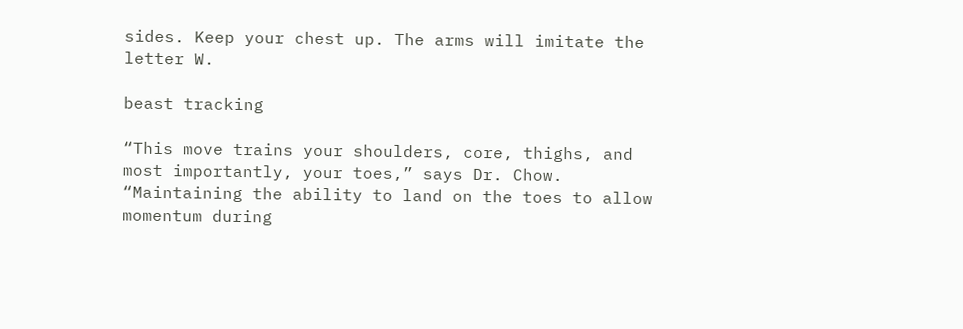sides. Keep your chest up. The arms will imitate the letter W.

beast tracking

“This move trains your shoulders, core, thighs, and most importantly, your toes,” says Dr. Chow. “Maintaining the ability to land on the toes to allow momentum during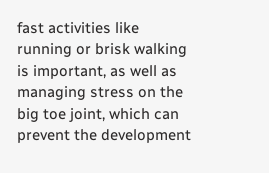fast activities like running or brisk walking is important, as well as managing stress on the big toe joint, which can prevent the development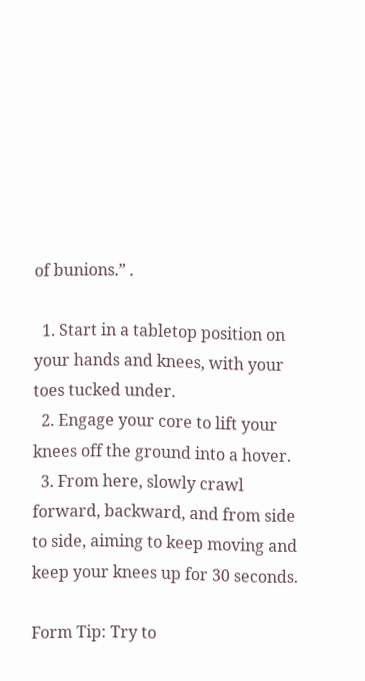of bunions.” .

  1. Start in a tabletop position on your hands and knees, with your toes tucked under.
  2. Engage your core to lift your knees off the ground into a hover.
  3. From here, slowly crawl forward, backward, and from side to side, aiming to keep moving and keep your knees up for 30 seconds.

Form Tip: Try to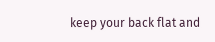keep your back flat and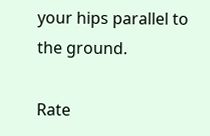your hips parallel to the ground.

Rate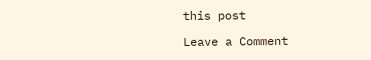this post

Leave a Comment